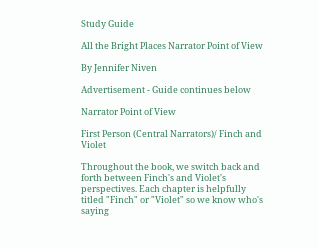Study Guide

All the Bright Places Narrator Point of View

By Jennifer Niven

Advertisement - Guide continues below

Narrator Point of View

First Person (Central Narrators)/ Finch and Violet

Throughout the book, we switch back and forth between Finch's and Violet's perspectives. Each chapter is helpfully titled "Finch" or "Violet" so we know who's saying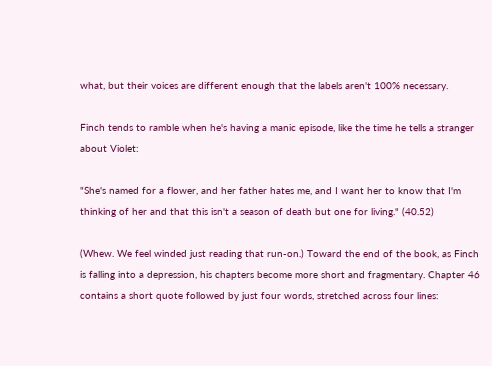what, but their voices are different enough that the labels aren't 100% necessary.

Finch tends to ramble when he's having a manic episode, like the time he tells a stranger about Violet:

"She's named for a flower, and her father hates me, and I want her to know that I'm thinking of her and that this isn't a season of death but one for living." (40.52)

(Whew. We feel winded just reading that run-on.) Toward the end of the book, as Finch is falling into a depression, his chapters become more short and fragmentary. Chapter 46 contains a short quote followed by just four words, stretched across four lines: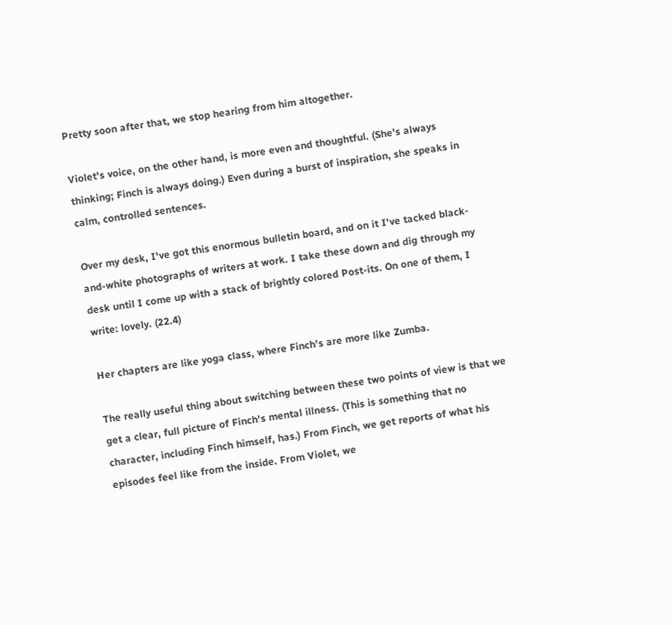Pretty soon after that, we stop hearing from him altogether.

Violet's voice, on the other hand, is more even and thoughtful. (She's always thinking; Finch is always doing.) Even during a burst of inspiration, she speaks in calm, controlled sentences.

Over my desk, I've got this enormous bulletin board, and on it I've tacked black-and-white photographs of writers at work. I take these down and dig through my desk until I come up with a stack of brightly colored Post-its. On one of them, I write: lovely. (22.4)

Her chapters are like yoga class, where Finch's are more like Zumba.

The really useful thing about switching between these two points of view is that we get a clear, full picture of Finch's mental illness. (This is something that no character, including Finch himself, has.) From Finch, we get reports of what his episodes feel like from the inside. From Violet, we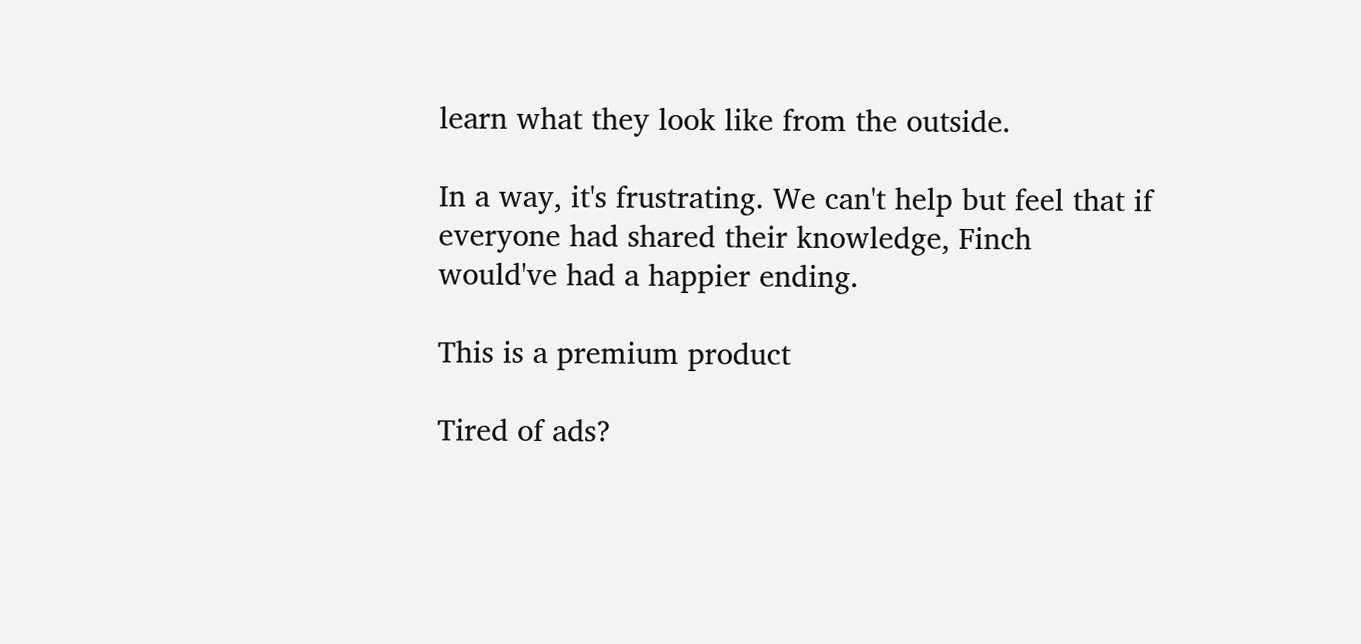learn what they look like from the outside.

In a way, it's frustrating. We can't help but feel that if everyone had shared their knowledge, Finch would've had a happier ending.

This is a premium product

Tired of ads?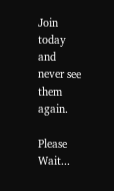Join today and never see them again.

Please Wait...